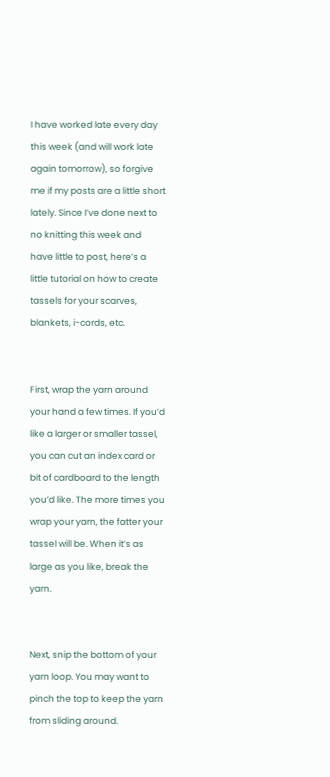I have worked late every day this week (and will work late again tomorrow), so forgive me if my posts are a little short lately. Since I’ve done next to no knitting this week and have little to post, here’s a little tutorial on how to create tassels for your scarves, blankets, i-cords, etc.


First, wrap the yarn around your hand a few times. If you’d like a larger or smaller tassel, you can cut an index card or bit of cardboard to the length you’d like. The more times you wrap your yarn, the fatter your tassel will be. When it’s as large as you like, break the yarn.


Next, snip the bottom of your yarn loop. You may want to pinch the top to keep the yarn from sliding around.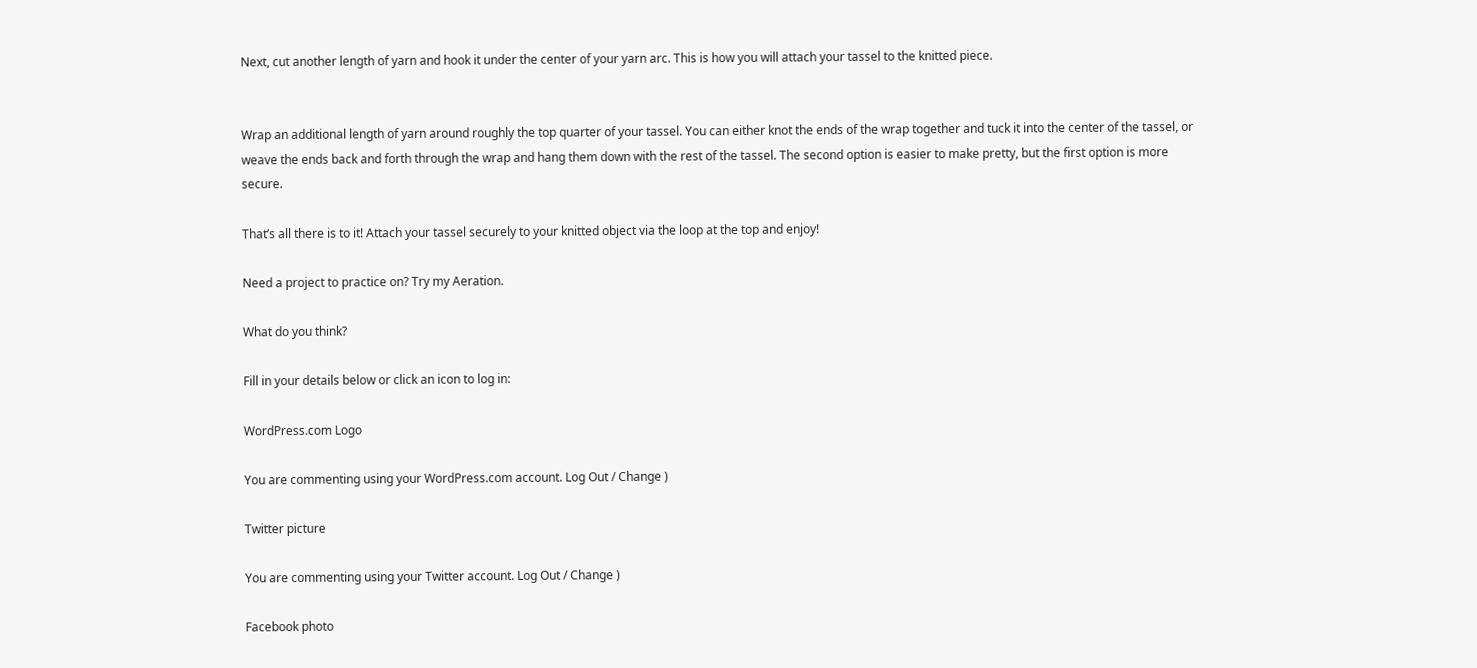Next, cut another length of yarn and hook it under the center of your yarn arc. This is how you will attach your tassel to the knitted piece.


Wrap an additional length of yarn around roughly the top quarter of your tassel. You can either knot the ends of the wrap together and tuck it into the center of the tassel, or weave the ends back and forth through the wrap and hang them down with the rest of the tassel. The second option is easier to make pretty, but the first option is more secure.

That’s all there is to it! Attach your tassel securely to your knitted object via the loop at the top and enjoy!

Need a project to practice on? Try my Aeration.

What do you think?

Fill in your details below or click an icon to log in:

WordPress.com Logo

You are commenting using your WordPress.com account. Log Out / Change )

Twitter picture

You are commenting using your Twitter account. Log Out / Change )

Facebook photo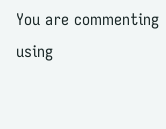You are commenting using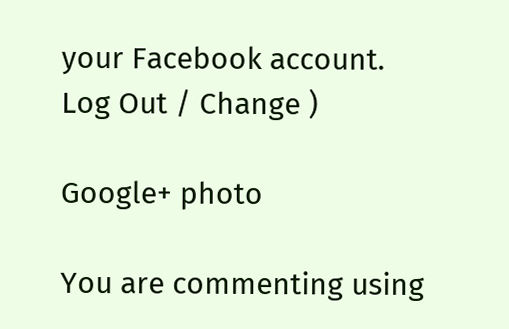your Facebook account. Log Out / Change )

Google+ photo

You are commenting using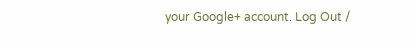your Google+ account. Log Out /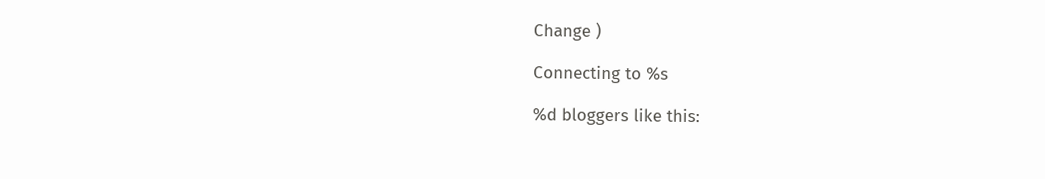Change )

Connecting to %s

%d bloggers like this: